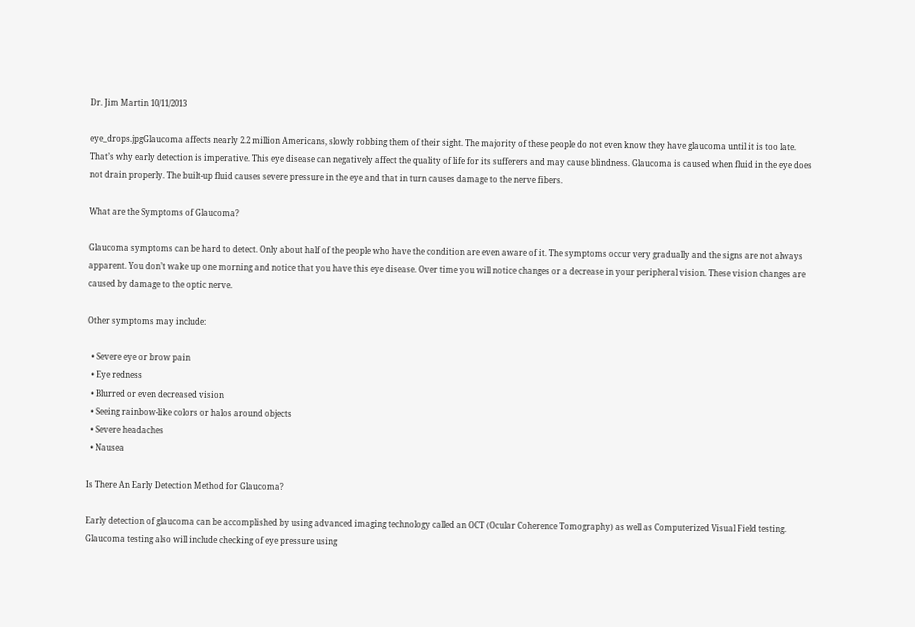Dr. Jim Martin 10/11/2013

eye_drops.jpgGlaucoma affects nearly 2.2 million Americans, slowly robbing them of their sight. The majority of these people do not even know they have glaucoma until it is too late. That’s why early detection is imperative. This eye disease can negatively affect the quality of life for its sufferers and may cause blindness. Glaucoma is caused when fluid in the eye does not drain properly. The built-up fluid causes severe pressure in the eye and that in turn causes damage to the nerve fibers.

What are the Symptoms of Glaucoma?

Glaucoma symptoms can be hard to detect. Only about half of the people who have the condition are even aware of it. The symptoms occur very gradually and the signs are not always apparent. You don’t wake up one morning and notice that you have this eye disease. Over time you will notice changes or a decrease in your peripheral vision. These vision changes are caused by damage to the optic nerve.

Other symptoms may include:

  • Severe eye or brow pain
  • Eye redness
  • Blurred or even decreased vision
  • Seeing rainbow-like colors or halos around objects
  • Severe headaches
  • Nausea

Is There An Early Detection Method for Glaucoma?

Early detection of glaucoma can be accomplished by using advanced imaging technology called an OCT (Ocular Coherence Tomography) as well as Computerized Visual Field testing. Glaucoma testing also will include checking of eye pressure using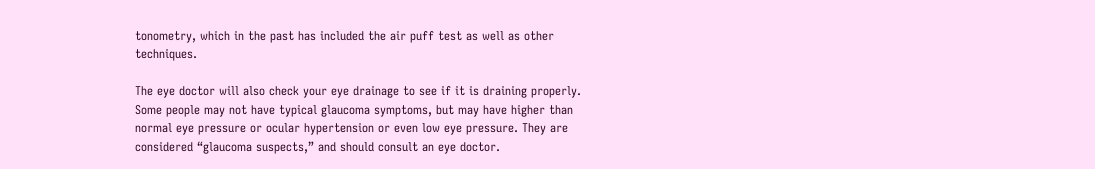tonometry, which in the past has included the air puff test as well as other techniques.

The eye doctor will also check your eye drainage to see if it is draining properly. Some people may not have typical glaucoma symptoms, but may have higher than normal eye pressure or ocular hypertension or even low eye pressure. They are considered “glaucoma suspects,” and should consult an eye doctor.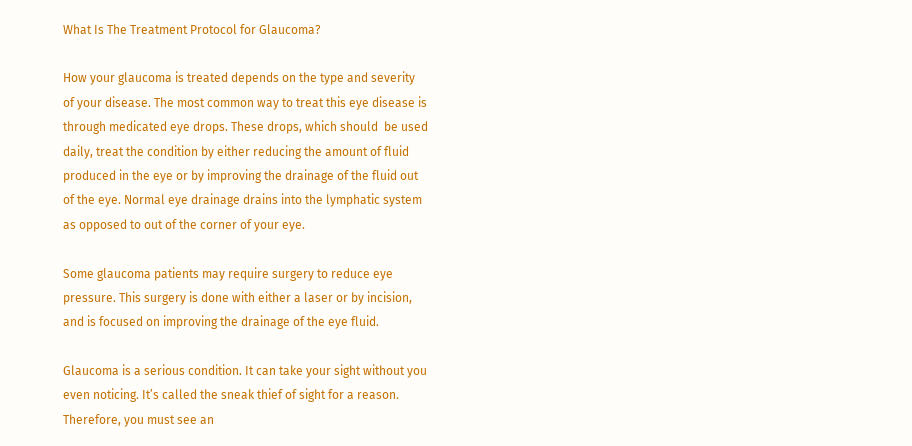What Is The Treatment Protocol for Glaucoma?

How your glaucoma is treated depends on the type and severity of your disease. The most common way to treat this eye disease is through medicated eye drops. These drops, which should  be used daily, treat the condition by either reducing the amount of fluid produced in the eye or by improving the drainage of the fluid out of the eye. Normal eye drainage drains into the lymphatic system as opposed to out of the corner of your eye.

Some glaucoma patients may require surgery to reduce eye pressure. This surgery is done with either a laser or by incision, and is focused on improving the drainage of the eye fluid.

Glaucoma is a serious condition. It can take your sight without you even noticing. It’s called the sneak thief of sight for a reason. Therefore, you must see an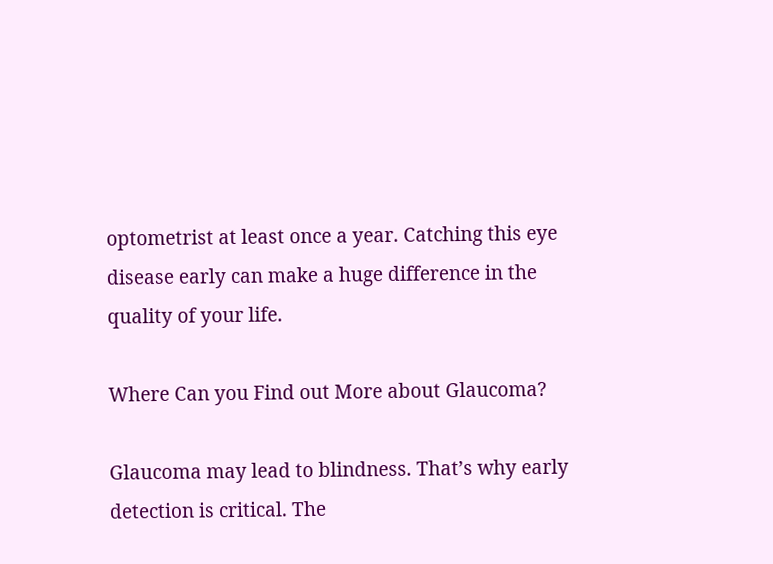optometrist at least once a year. Catching this eye disease early can make a huge difference in the quality of your life.

Where Can you Find out More about Glaucoma?

Glaucoma may lead to blindness. That’s why early detection is critical. The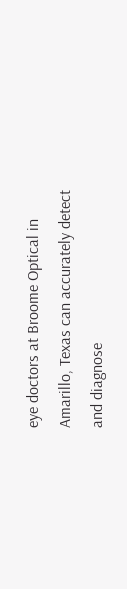eye doctors at Broome Optical in Amarillo, Texas can accurately detect and diagnose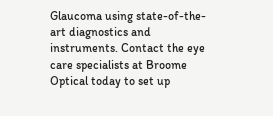Glaucoma using state-of-the-art diagnostics and instruments. Contact the eye care specialists at Broome Optical today to set up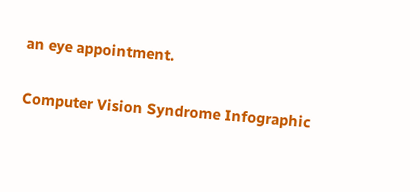an eye appointment.

Computer Vision Syndrome Infographic